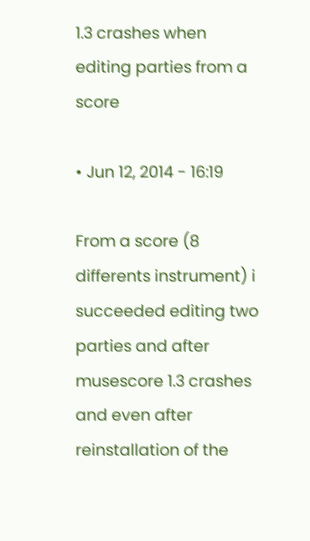1.3 crashes when editing parties from a score

• Jun 12, 2014 - 16:19

From a score (8 differents instrument) i succeeded editing two parties and after musescore 1.3 crashes and even after reinstallation of the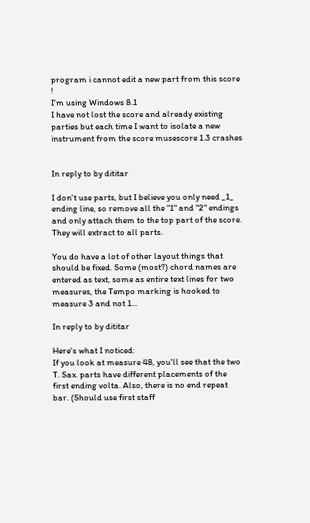program i cannot edit a new part from this score !
I'm using Windows 8.1
I have not lost the score and already existing parties but each time I want to isolate a new instrument from the score musescore 1.3 crashes


In reply to by dititar

I don't use parts, but I believe you only need _1_ ending line, so remove all the "1" and "2" endings and only attach them to the top part of the score. They will extract to all parts.

You do have a lot of other layout things that should be fixed. Some (most?) chord names are entered as text, some as entire text lines for two measures, the Tempo marking is hooked to measure 3 and not 1...

In reply to by dititar

Here's what I noticed:
If you look at measure 48, you'll see that the two T. Sax. parts have different placements of the first ending volta. Also, there is no end repeat bar. (Should use first staff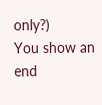only?)
You show an end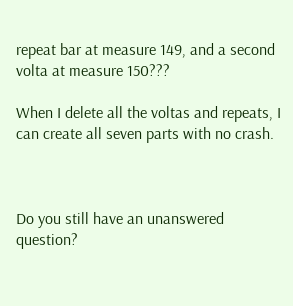repeat bar at measure 149, and a second volta at measure 150???

When I delete all the voltas and repeats, I can create all seven parts with no crash.



Do you still have an unanswered question?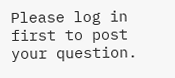Please log in first to post your question.